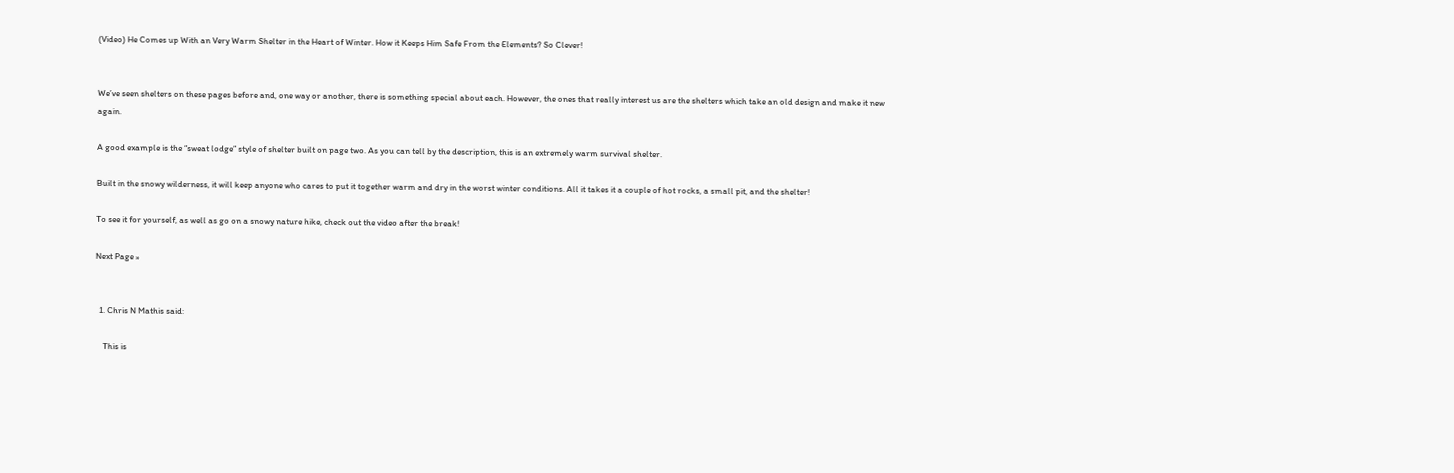(Video) He Comes up With an Very Warm Shelter in the Heart of Winter. How it Keeps Him Safe From the Elements? So Clever!


We’ve seen shelters on these pages before and, one way or another, there is something special about each. However, the ones that really interest us are the shelters which take an old design and make it new again.

A good example is the “sweat lodge” style of shelter built on page two. As you can tell by the description, this is an extremely warm survival shelter.

Built in the snowy wilderness, it will keep anyone who cares to put it together warm and dry in the worst winter conditions. All it takes it a couple of hot rocks, a small pit, and the shelter!

To see it for yourself, as well as go on a snowy nature hike, check out the video after the break!

Next Page »


  1. Chris N Mathis said:

    This is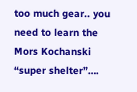too much gear.. you need to learn the Mors Kochanski “super shelter”….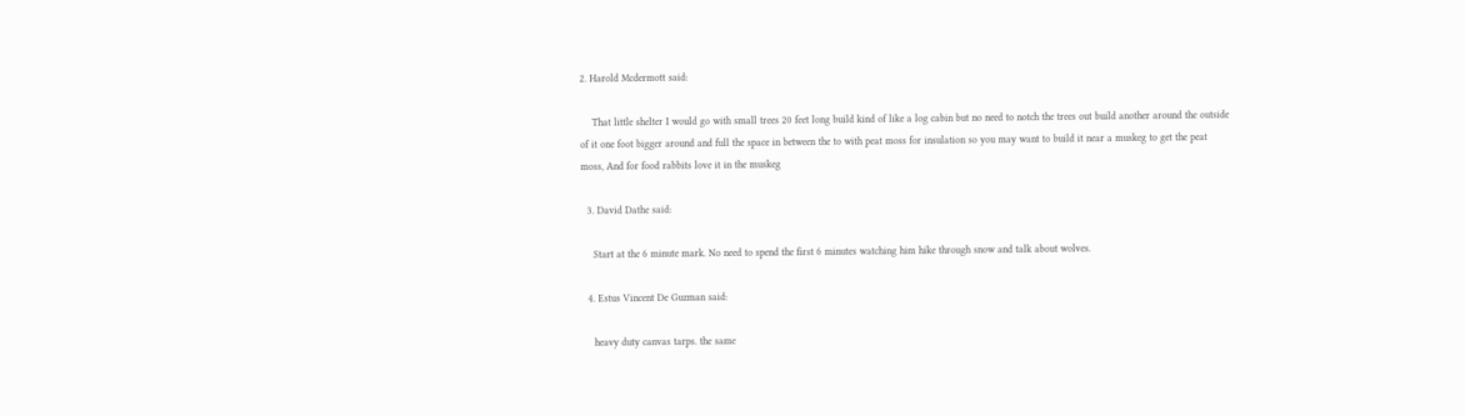2. Harold Mcdermott said:

    That little shelter I would go with small trees 20 feet long build kind of like a log cabin but no need to notch the trees out build another around the outside of it one foot bigger around and full the space in between the to with peat moss for insulation so you may want to build it near a muskeg to get the peat moss, And for food rabbits love it in the muskeg

  3. David Dathe said:

    Start at the 6 minute mark. No need to spend the first 6 minutes watching him hike through snow and talk about wolves.

  4. Estus Vincent De Guzman said:

    heavy duty canvas tarps. the same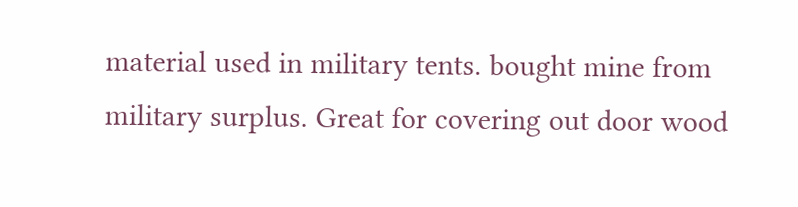material used in military tents. bought mine from military surplus. Great for covering out door wood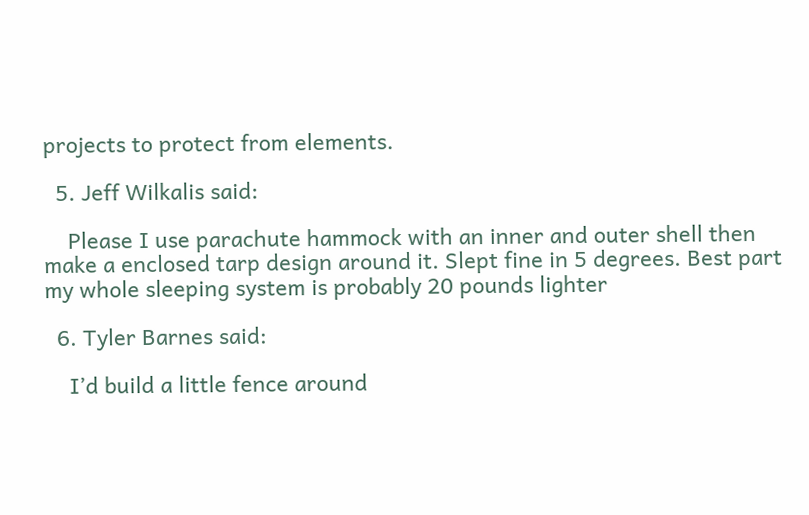projects to protect from elements.

  5. Jeff Wilkalis said:

    Please I use parachute hammock with an inner and outer shell then make a enclosed tarp design around it. Slept fine in 5 degrees. Best part my whole sleeping system is probably 20 pounds lighter

  6. Tyler Barnes said:

    I’d build a little fence around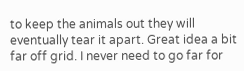to keep the animals out they will eventually tear it apart. Great idea a bit far off grid. I never need to go far for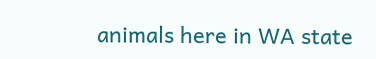animals here in WA state